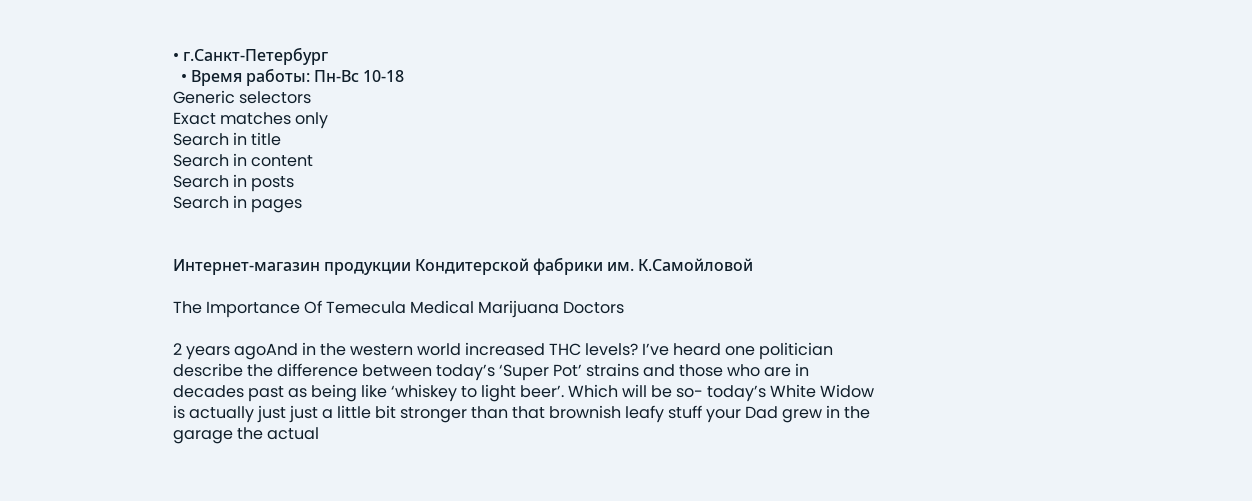• г.Санкт-Петербург
  • Время работы: Пн-Вс 10-18
Generic selectors
Exact matches only
Search in title
Search in content
Search in posts
Search in pages


Интернет-магазин продукции Кондитерской фабрики им. К.Самойловой

The Importance Of Temecula Medical Marijuana Doctors

2 years agoAnd in the western world increased THC levels? I’ve heard one politician describe the difference between today’s ‘Super Pot’ strains and those who are in decades past as being like ‘whiskey to light beer’. Which will be so- today’s White Widow is actually just just a little bit stronger than that brownish leafy stuff your Dad grew in the garage the actual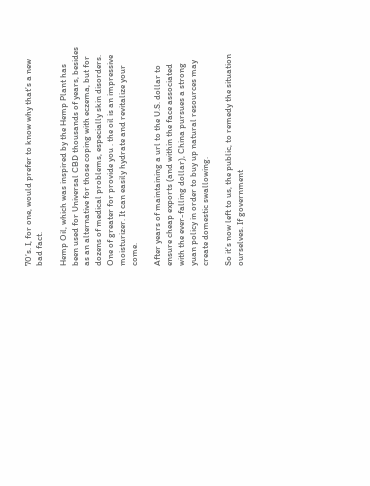70’s. I, for one, would prefer to know why that’s a new bad fact.

Hemp Oil, which was inspired by the Hemp Plant has been used for Universal CBD thousands of years, besides as an alternative for those coping with eczema, but for dozens of medical problems, especially skin disorders. One of greater for provide you . the oil is an impressive moisturizer. It can easily hydrate and revitalize your come.

After years of maintaining a url to the U.S. dollar to ensure cheap exports (and within the face associated with the ever-falling dollar), China pursues a strong yuan policy in order to buy up natural resources may create domestic swallowing.

So it’s now left to us, the public, to remedy the situation ourselves. If government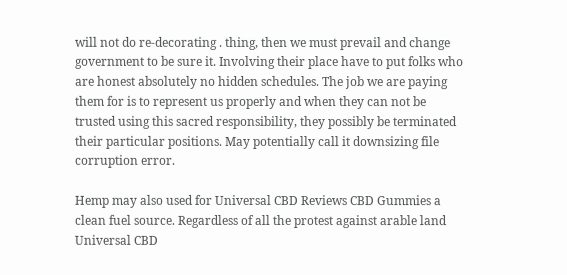will not do re-decorating . thing, then we must prevail and change government to be sure it. Involving their place have to put folks who are honest absolutely no hidden schedules. The job we are paying them for is to represent us properly and when they can not be trusted using this sacred responsibility, they possibly be terminated their particular positions. May potentially call it downsizing file corruption error.

Hemp may also used for Universal CBD Reviews CBD Gummies a clean fuel source. Regardless of all the protest against arable land Universal CBD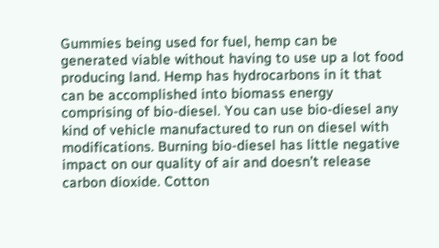Gummies being used for fuel, hemp can be generated viable without having to use up a lot food producing land. Hemp has hydrocarbons in it that can be accomplished into biomass energy comprising of bio-diesel. You can use bio-diesel any kind of vehicle manufactured to run on diesel with modifications. Burning bio-diesel has little negative impact on our quality of air and doesn’t release carbon dioxide. Cotton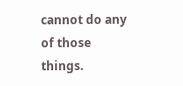cannot do any of those things.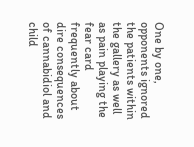One by one, opponents ignored the patients within the gallery as well as pain playing the fear card frequently about dire consequences of cannabidiol and child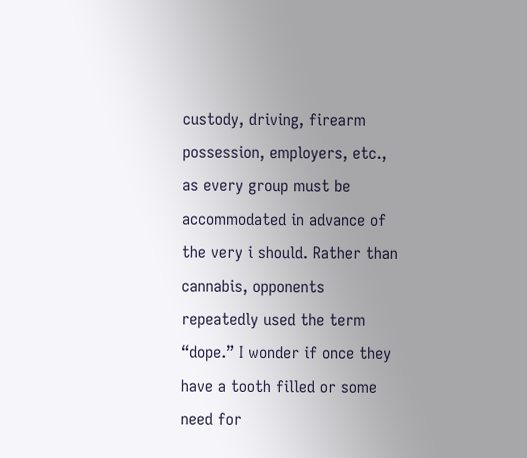custody, driving, firearm possession, employers, etc., as every group must be accommodated in advance of the very i should. Rather than cannabis, opponents repeatedly used the term “dope.” I wonder if once they have a tooth filled or some need for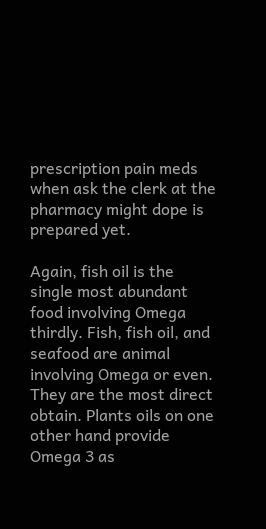prescription pain meds when ask the clerk at the pharmacy might dope is prepared yet.

Again, fish oil is the single most abundant food involving Omega thirdly. Fish, fish oil, and seafood are animal involving Omega or even. They are the most direct obtain. Plants oils on one other hand provide Omega 3 as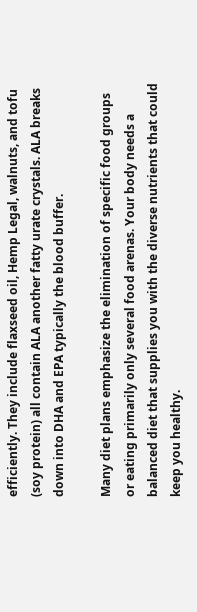efficiently. They include flaxseed oil, Hemp Legal, walnuts, and tofu (soy protein) all contain ALA another fatty urate crystals. ALA breaks down into DHA and EPA typically the blood buffer.

Many diet plans emphasize the elimination of specific food groups or eating primarily only several food arenas. Your body needs a balanced diet that supplies you with the diverse nutrients that could keep you healthy.